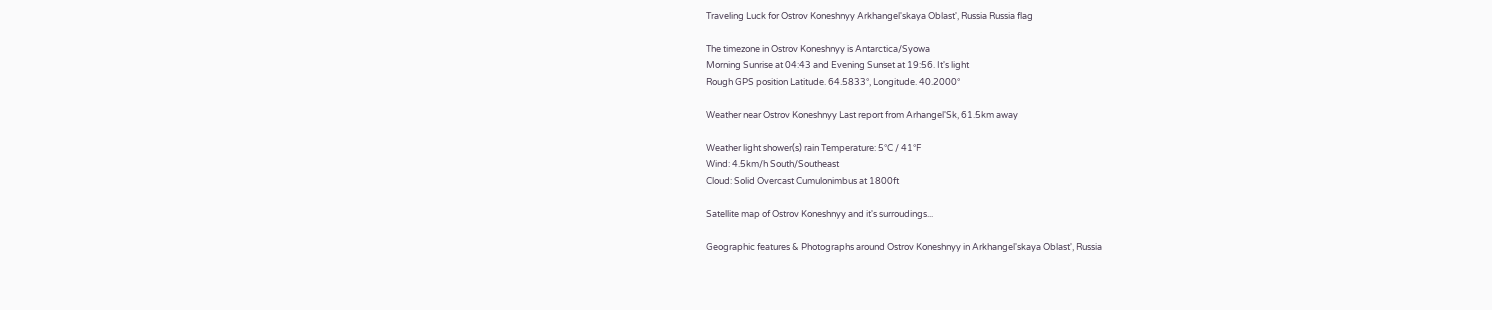Traveling Luck for Ostrov Koneshnyy Arkhangel'skaya Oblast', Russia Russia flag

The timezone in Ostrov Koneshnyy is Antarctica/Syowa
Morning Sunrise at 04:43 and Evening Sunset at 19:56. It's light
Rough GPS position Latitude. 64.5833°, Longitude. 40.2000°

Weather near Ostrov Koneshnyy Last report from Arhangel'Sk, 61.5km away

Weather light shower(s) rain Temperature: 5°C / 41°F
Wind: 4.5km/h South/Southeast
Cloud: Solid Overcast Cumulonimbus at 1800ft

Satellite map of Ostrov Koneshnyy and it's surroudings...

Geographic features & Photographs around Ostrov Koneshnyy in Arkhangel'skaya Oblast', Russia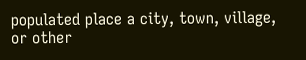populated place a city, town, village, or other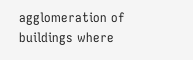agglomeration of buildings where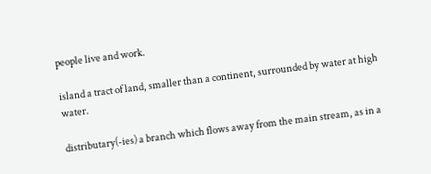people live and work.

island a tract of land, smaller than a continent, surrounded by water at high water.

distributary(-ies) a branch which flows away from the main stream, as in a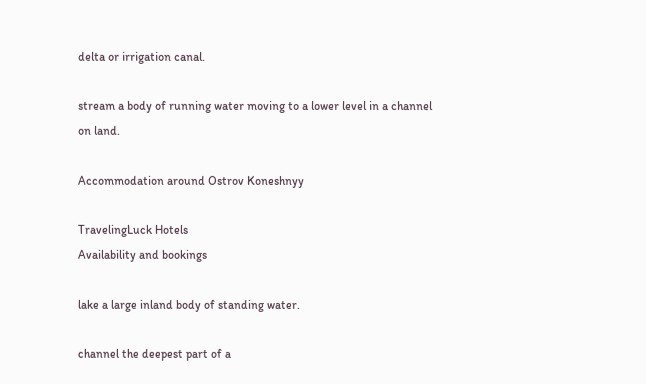delta or irrigation canal.

stream a body of running water moving to a lower level in a channel on land.

Accommodation around Ostrov Koneshnyy

TravelingLuck Hotels
Availability and bookings

lake a large inland body of standing water.

channel the deepest part of a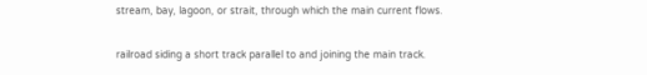stream, bay, lagoon, or strait, through which the main current flows.

railroad siding a short track parallel to and joining the main track.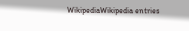WikipediaWikipedia entries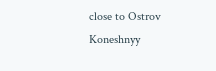close to Ostrov Koneshnyy